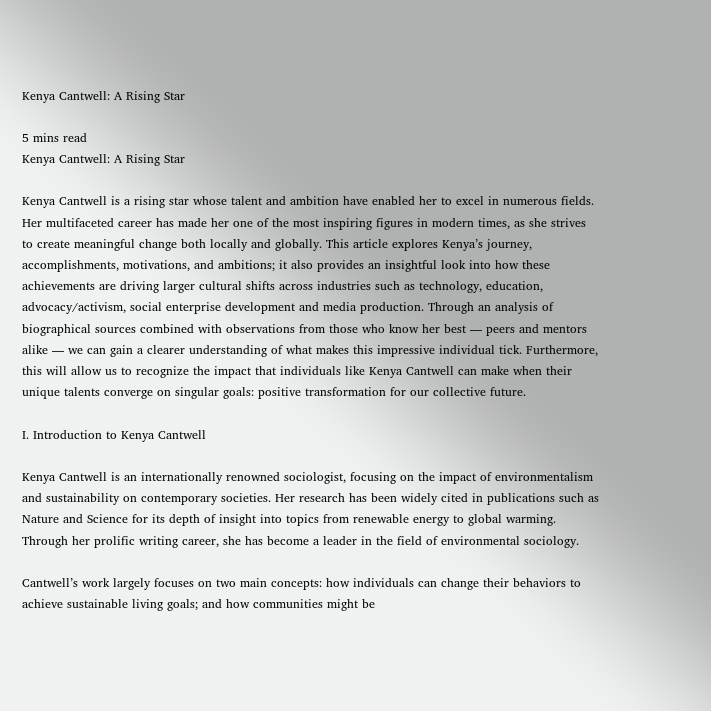Kenya Cantwell: A Rising Star

5 mins read
Kenya Cantwell: A Rising Star

Kenya Cantwell is a rising star whose talent and ambition have enabled her to excel in numerous fields. Her multifaceted career has made her one of the most inspiring figures in modern times, as she strives to create meaningful change both locally and globally. This article explores Kenya’s journey, accomplishments, motivations, and ambitions; it also provides an insightful look into how these achievements are driving larger cultural shifts across industries such as technology, education, advocacy/activism, social enterprise development and media production. Through an analysis of biographical sources combined with observations from those who know her best — peers and mentors alike — we can gain a clearer understanding of what makes this impressive individual tick. Furthermore, this will allow us to recognize the impact that individuals like Kenya Cantwell can make when their unique talents converge on singular goals: positive transformation for our collective future.

I. Introduction to Kenya Cantwell

Kenya Cantwell is an internationally renowned sociologist, focusing on the impact of environmentalism and sustainability on contemporary societies. Her research has been widely cited in publications such as Nature and Science for its depth of insight into topics from renewable energy to global warming. Through her prolific writing career, she has become a leader in the field of environmental sociology.

Cantwell’s work largely focuses on two main concepts: how individuals can change their behaviors to achieve sustainable living goals; and how communities might be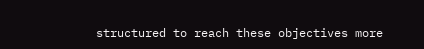structured to reach these objectives more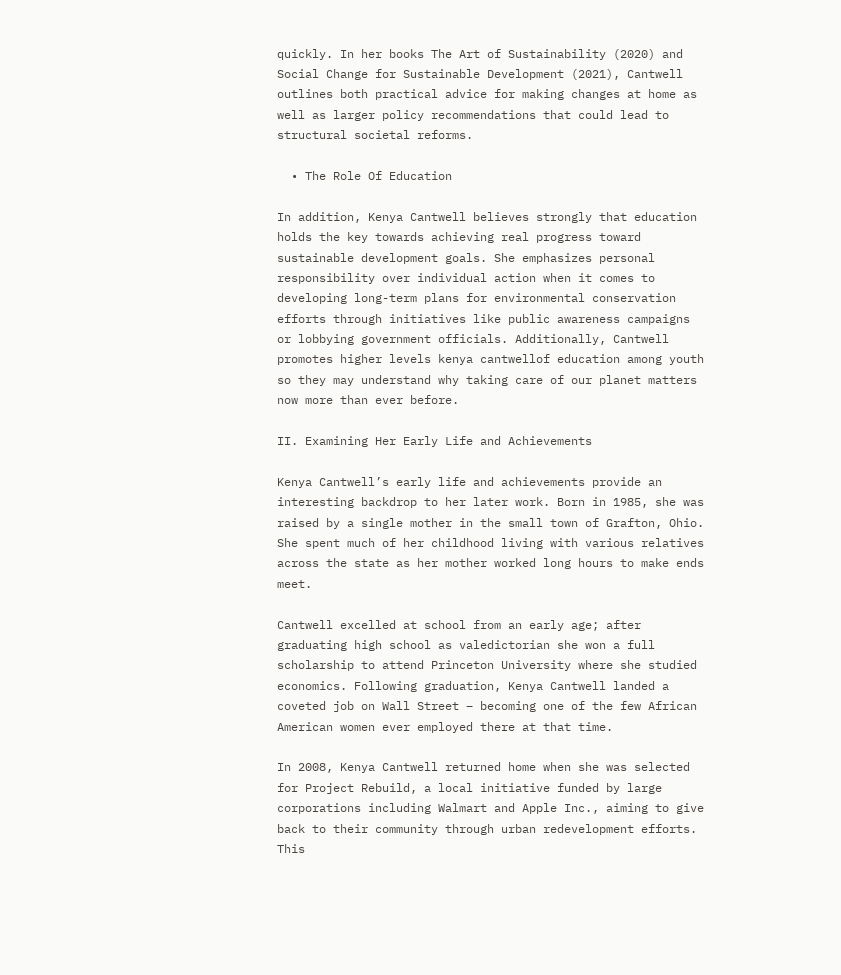quickly. In her books The Art of Sustainability (2020) and Social Change for Sustainable Development (2021), Cantwell outlines both practical advice for making changes at home as well as larger policy recommendations that could lead to structural societal reforms.

  • The Role Of Education

In addition, Kenya Cantwell believes strongly that education holds the key towards achieving real progress toward sustainable development goals. She emphasizes personal responsibility over individual action when it comes to developing long-term plans for environmental conservation efforts through initiatives like public awareness campaigns or lobbying government officials. Additionally, Cantwell promotes higher levels kenya cantwellof education among youth so they may understand why taking care of our planet matters now more than ever before.

II. Examining Her Early Life and Achievements

Kenya Cantwell’s early life and achievements provide an interesting backdrop to her later work. Born in 1985, she was raised by a single mother in the small town of Grafton, Ohio. She spent much of her childhood living with various relatives across the state as her mother worked long hours to make ends meet.

Cantwell excelled at school from an early age; after graduating high school as valedictorian she won a full scholarship to attend Princeton University where she studied economics. Following graduation, Kenya Cantwell landed a coveted job on Wall Street – becoming one of the few African American women ever employed there at that time.

In 2008, Kenya Cantwell returned home when she was selected for Project Rebuild, a local initiative funded by large corporations including Walmart and Apple Inc., aiming to give back to their community through urban redevelopment efforts. This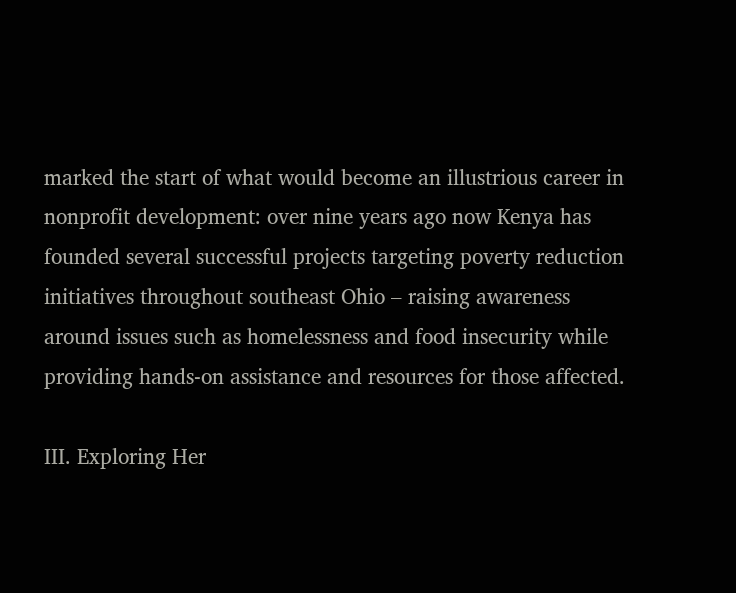marked the start of what would become an illustrious career in nonprofit development: over nine years ago now Kenya has founded several successful projects targeting poverty reduction initiatives throughout southeast Ohio – raising awareness around issues such as homelessness and food insecurity while providing hands-on assistance and resources for those affected.

III. Exploring Her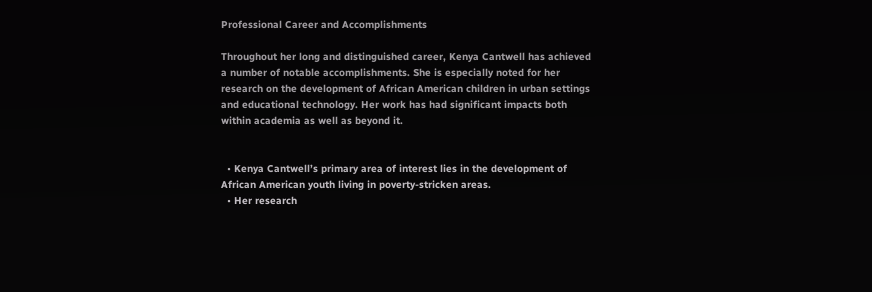Professional Career and Accomplishments

Throughout her long and distinguished career, Kenya Cantwell has achieved a number of notable accomplishments. She is especially noted for her research on the development of African American children in urban settings and educational technology. Her work has had significant impacts both within academia as well as beyond it.


  • Kenya Cantwell’s primary area of interest lies in the development of African American youth living in poverty-stricken areas.
  • Her research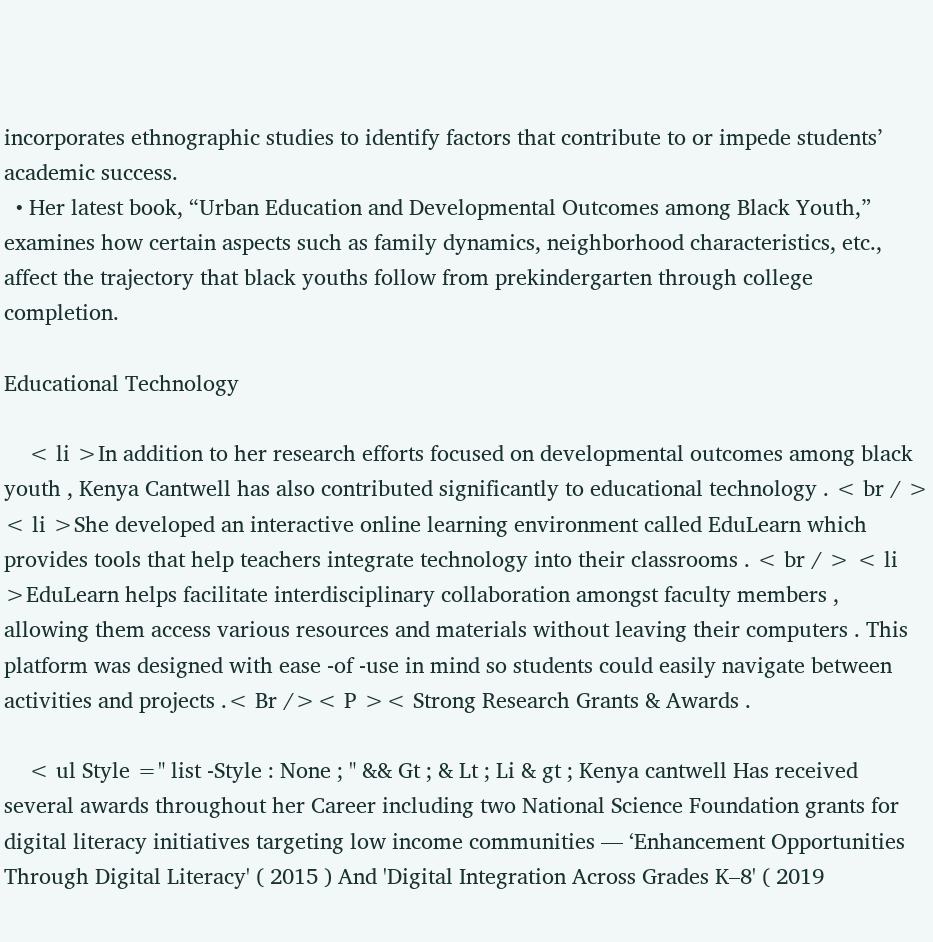incorporates ethnographic studies to identify factors that contribute to or impede students’ academic success.
  • Her latest book, “Urban Education and Developmental Outcomes among Black Youth,” examines how certain aspects such as family dynamics, neighborhood characteristics, etc., affect the trajectory that black youths follow from prekindergarten through college completion.

Educational Technology

    < li >In addition to her research efforts focused on developmental outcomes among black youth , Kenya Cantwell has also contributed significantly to educational technology . < br / > < li >She developed an interactive online learning environment called EduLearn which provides tools that help teachers integrate technology into their classrooms . < br / > < li >EduLearn helps facilitate interdisciplinary collaboration amongst faculty members , allowing them access various resources and materials without leaving their computers . This platform was designed with ease -of -use in mind so students could easily navigate between activities and projects .< Br />< P >< Strong Research Grants & Awards .

    < ul Style =" list -Style : None ; " && Gt ; & Lt ; Li & gt ; Kenya cantwell Has received several awards throughout her Career including two National Science Foundation grants for digital literacy initiatives targeting low income communities — ‘Enhancement Opportunities Through Digital Literacy' ( 2015 ) And 'Digital Integration Across Grades K–8' ( 2019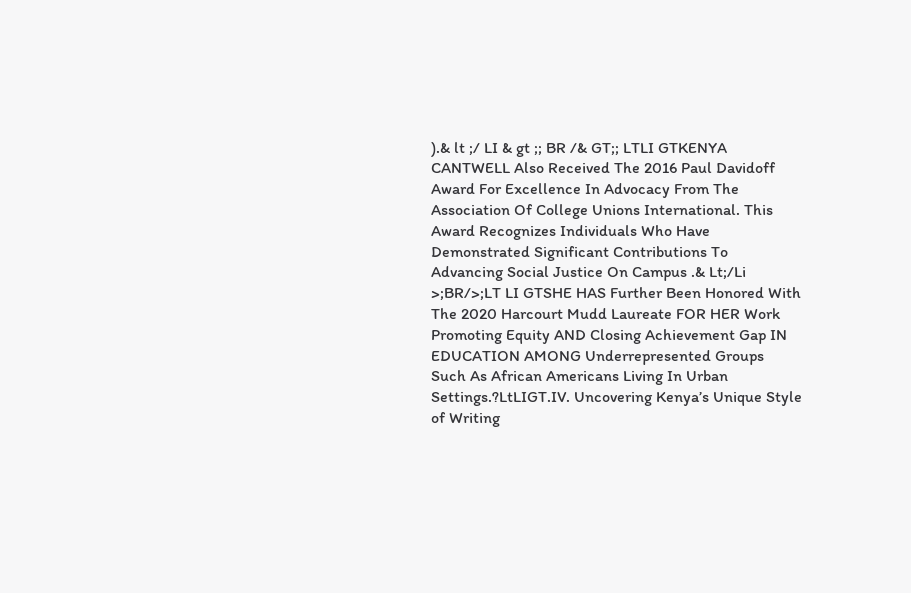).& lt ;/ LI & gt ;; BR /& GT;; LTLI GTKENYA CANTWELL Also Received The 2016 Paul Davidoff Award For Excellence In Advocacy From The Association Of College Unions International. This Award Recognizes Individuals Who Have Demonstrated Significant Contributions To Advancing Social Justice On Campus .& Lt;/Li >;BR/>;LT LI GTSHE HAS Further Been Honored With The 2020 Harcourt Mudd Laureate FOR HER Work Promoting Equity AND Closing Achievement Gap IN EDUCATION AMONG Underrepresented Groups Such As African Americans Living In Urban Settings.?LtLIGT.IV. Uncovering Kenya’s Unique Style of Writing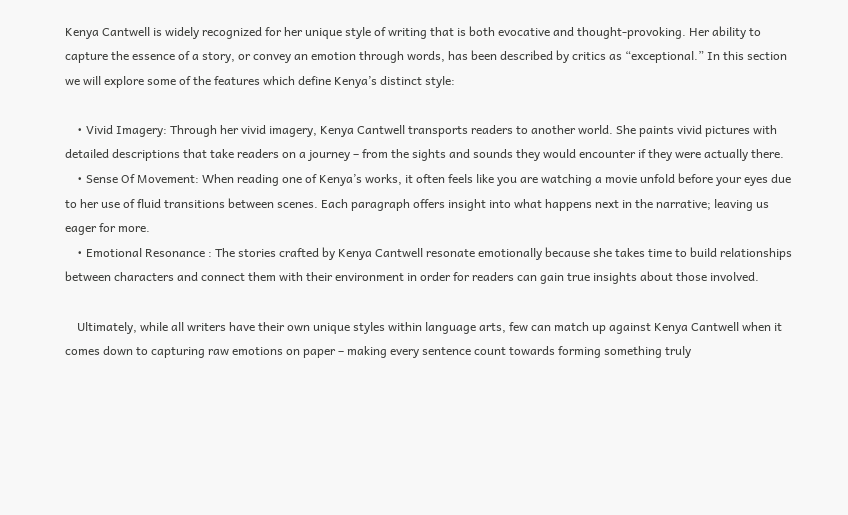Kenya Cantwell is widely recognized for her unique style of writing that is both evocative and thought-provoking. Her ability to capture the essence of a story, or convey an emotion through words, has been described by critics as “exceptional.” In this section we will explore some of the features which define Kenya’s distinct style:

    • Vivid Imagery: Through her vivid imagery, Kenya Cantwell transports readers to another world. She paints vivid pictures with detailed descriptions that take readers on a journey – from the sights and sounds they would encounter if they were actually there.
    • Sense Of Movement: When reading one of Kenya’s works, it often feels like you are watching a movie unfold before your eyes due to her use of fluid transitions between scenes. Each paragraph offers insight into what happens next in the narrative; leaving us eager for more.
    • Emotional Resonance : The stories crafted by Kenya Cantwell resonate emotionally because she takes time to build relationships between characters and connect them with their environment in order for readers can gain true insights about those involved.

    Ultimately, while all writers have their own unique styles within language arts, few can match up against Kenya Cantwell when it comes down to capturing raw emotions on paper – making every sentence count towards forming something truly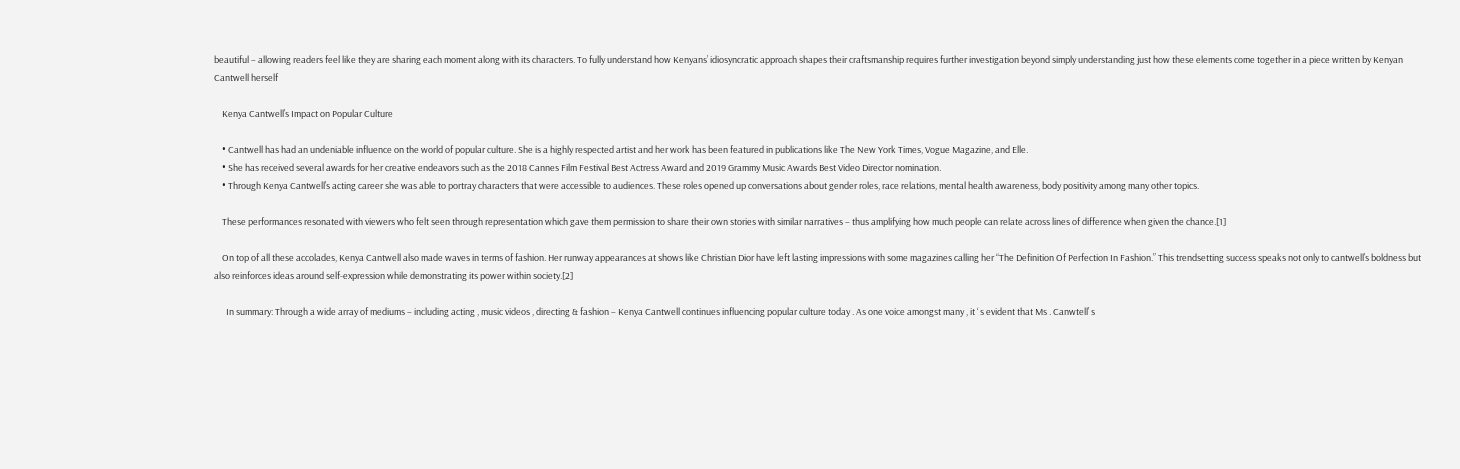beautiful – allowing readers feel like they are sharing each moment along with its characters. To fully understand how Kenyans’ idiosyncratic approach shapes their craftsmanship requires further investigation beyond simply understanding just how these elements come together in a piece written by Kenyan Cantwell herself

    Kenya Cantwell’s Impact on Popular Culture

    • Cantwell has had an undeniable influence on the world of popular culture. She is a highly respected artist and her work has been featured in publications like The New York Times, Vogue Magazine, and Elle.
    • She has received several awards for her creative endeavors such as the 2018 Cannes Film Festival Best Actress Award and 2019 Grammy Music Awards Best Video Director nomination.
    • Through Kenya Cantwell’s acting career she was able to portray characters that were accessible to audiences. These roles opened up conversations about gender roles, race relations, mental health awareness, body positivity among many other topics.

    These performances resonated with viewers who felt seen through representation which gave them permission to share their own stories with similar narratives – thus amplifying how much people can relate across lines of difference when given the chance.[1]

    On top of all these accolades, Kenya Cantwell also made waves in terms of fashion. Her runway appearances at shows like Christian Dior have left lasting impressions with some magazines calling her “The Definition Of Perfection In Fashion.” This trendsetting success speaks not only to cantwell’s boldness but also reinforces ideas around self-expression while demonstrating its power within society.[2]

      In summary: Through a wide array of mediums – including acting , music videos , directing & fashion – Kenya Cantwell continues influencing popular culture today . As one voice amongst many , it ‘ s evident that Ms . Canwtell’ s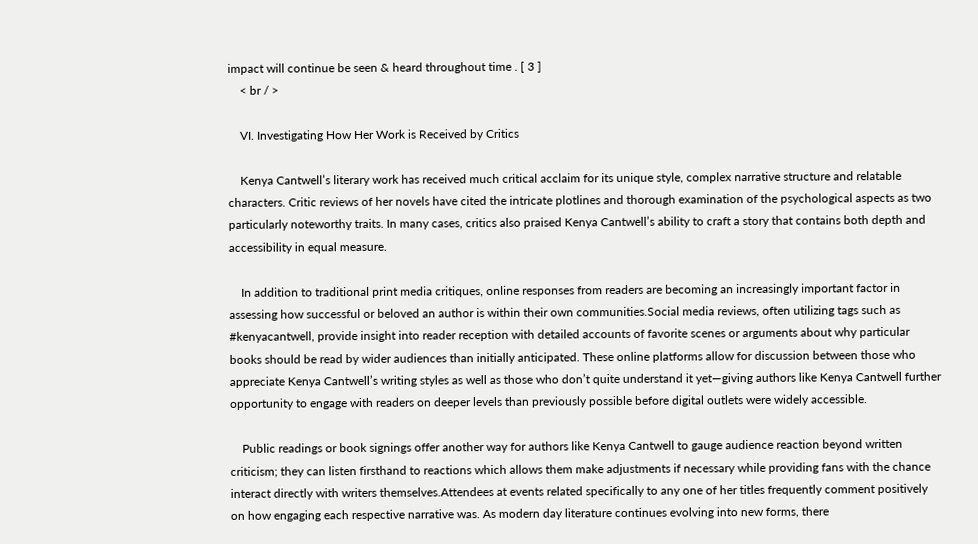impact will continue be seen & heard throughout time . [ 3 ]
    < br / >

    VI. Investigating How Her Work is Received by Critics

    Kenya Cantwell’s literary work has received much critical acclaim for its unique style, complex narrative structure and relatable characters. Critic reviews of her novels have cited the intricate plotlines and thorough examination of the psychological aspects as two particularly noteworthy traits. In many cases, critics also praised Kenya Cantwell’s ability to craft a story that contains both depth and accessibility in equal measure.

    In addition to traditional print media critiques, online responses from readers are becoming an increasingly important factor in assessing how successful or beloved an author is within their own communities.Social media reviews, often utilizing tags such as #kenyacantwell, provide insight into reader reception with detailed accounts of favorite scenes or arguments about why particular books should be read by wider audiences than initially anticipated. These online platforms allow for discussion between those who appreciate Kenya Cantwell’s writing styles as well as those who don’t quite understand it yet—giving authors like Kenya Cantwell further opportunity to engage with readers on deeper levels than previously possible before digital outlets were widely accessible.

    Public readings or book signings offer another way for authors like Kenya Cantwell to gauge audience reaction beyond written criticism; they can listen firsthand to reactions which allows them make adjustments if necessary while providing fans with the chance interact directly with writers themselves.Attendees at events related specifically to any one of her titles frequently comment positively on how engaging each respective narrative was. As modern day literature continues evolving into new forms, there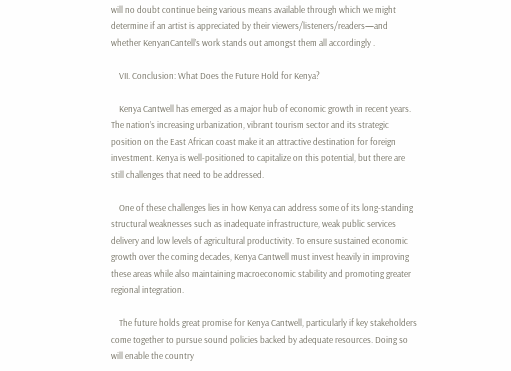will no doubt continue being various means available through which we might determine if an artist is appreciated by their viewers/listeners/readers—and whether KenyanCantell’s work stands out amongst them all accordingly .

    VII. Conclusion: What Does the Future Hold for Kenya?

    Kenya Cantwell has emerged as a major hub of economic growth in recent years. The nation’s increasing urbanization, vibrant tourism sector and its strategic position on the East African coast make it an attractive destination for foreign investment. Kenya is well-positioned to capitalize on this potential, but there are still challenges that need to be addressed.

    One of these challenges lies in how Kenya can address some of its long-standing structural weaknesses such as inadequate infrastructure, weak public services delivery and low levels of agricultural productivity. To ensure sustained economic growth over the coming decades, Kenya Cantwell must invest heavily in improving these areas while also maintaining macroeconomic stability and promoting greater regional integration.

    The future holds great promise for Kenya Cantwell, particularly if key stakeholders come together to pursue sound policies backed by adequate resources. Doing so will enable the country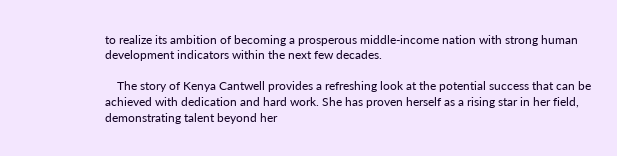to realize its ambition of becoming a prosperous middle-income nation with strong human development indicators within the next few decades.

    The story of Kenya Cantwell provides a refreshing look at the potential success that can be achieved with dedication and hard work. She has proven herself as a rising star in her field, demonstrating talent beyond her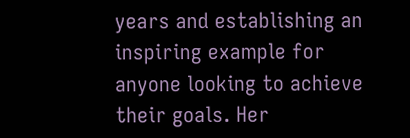years and establishing an inspiring example for anyone looking to achieve their goals. Her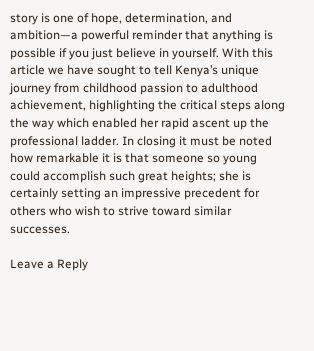story is one of hope, determination, and ambition—a powerful reminder that anything is possible if you just believe in yourself. With this article we have sought to tell Kenya’s unique journey from childhood passion to adulthood achievement, highlighting the critical steps along the way which enabled her rapid ascent up the professional ladder. In closing it must be noted how remarkable it is that someone so young could accomplish such great heights; she is certainly setting an impressive precedent for others who wish to strive toward similar successes.

Leave a Reply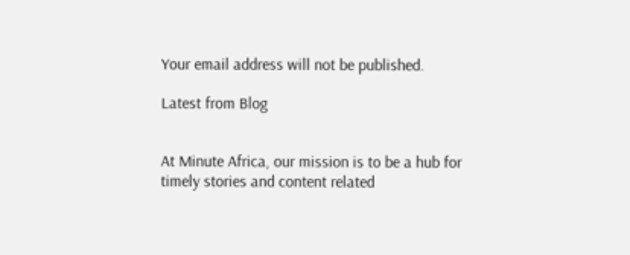Your email address will not be published.

Latest from Blog


At Minute Africa, our mission is to be a hub for timely stories and content related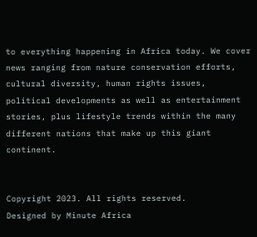to everything happening in Africa today. We cover news ranging from nature conservation efforts, cultural diversity, human rights issues, political developments as well as entertainment stories, plus lifestyle trends within the many different nations that make up this giant continent.


Copyright 2023. All rights reserved.
Designed by Minute Africa